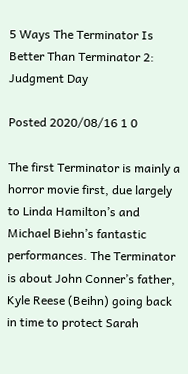5 Ways The Terminator Is Better Than Terminator 2: Judgment Day

Posted 2020/08/16 1 0

The first Terminator is mainly a horror movie first, due largely to Linda Hamilton’s and Michael Biehn’s fantastic performances. The Terminator is about John Conner’s father, Kyle Reese (Beihn) going back in time to protect Sarah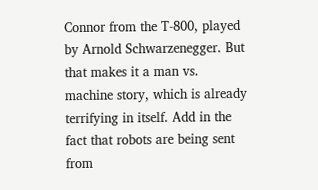Connor from the T-800, played by Arnold Schwarzenegger. But that makes it a man vs. machine story, which is already terrifying in itself. Add in the fact that robots are being sent from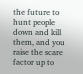the future to hunt people down and kill them, and you raise the scare factor up to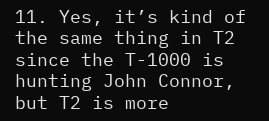11. Yes, it’s kind of the same thing in T2 since the T-1000 is hunting John Connor, but T2 is more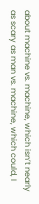about machine vs. machine, which isn’t nearly as scary as man vs. machine, which could, I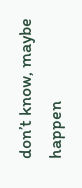don’t know, maybe happen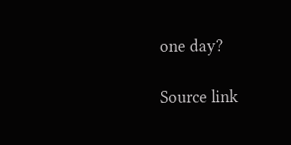one day?

Source link